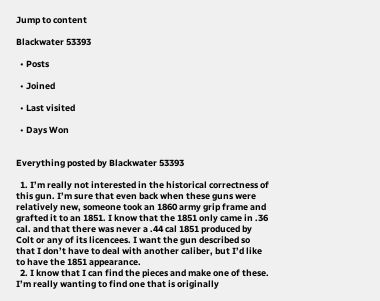Jump to content

Blackwater 53393

  • Posts

  • Joined

  • Last visited

  • Days Won


Everything posted by Blackwater 53393

  1. I’m really not interested in the historical correctness of this gun. I’m sure that even back when these guns were relatively new, someone took an 1860 army grip frame and grafted it to an 1851. I know that the 1851 only came in .36 cal. and that there was never a .44 cal 1851 produced by Colt or any of its licencees. I want the gun described so that I don’t have to deal with another caliber, but I’d like to have the 1851 appearance.
  2. I know that I can find the pieces and make one of these. I’m really wanting to find one that is originally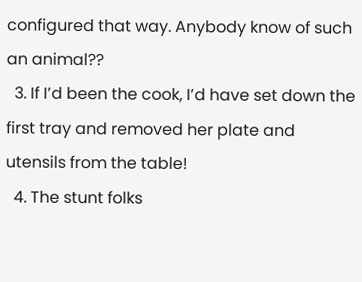configured that way. Anybody know of such an animal??
  3. If I’d been the cook, I’d have set down the first tray and removed her plate and utensils from the table!
  4. The stunt folks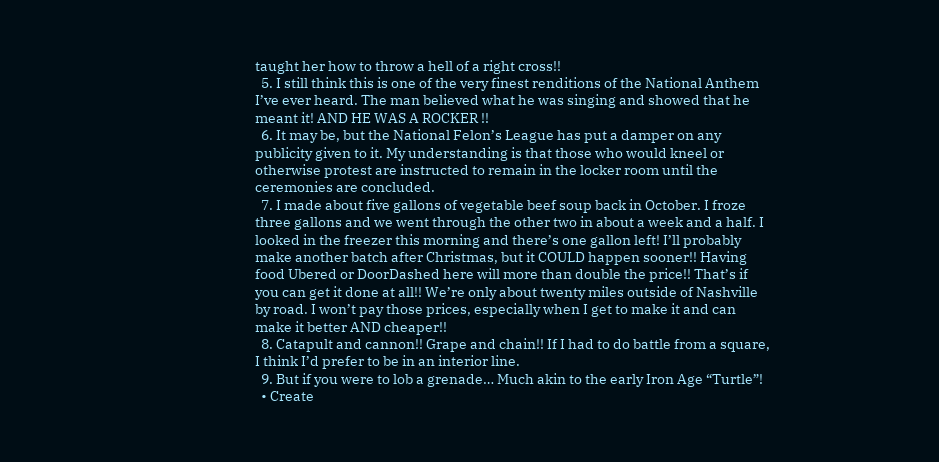taught her how to throw a hell of a right cross!!
  5. I still think this is one of the very finest renditions of the National Anthem I’ve ever heard. The man believed what he was singing and showed that he meant it! AND HE WAS A ROCKER !!
  6. It may be, but the National Felon’s League has put a damper on any publicity given to it. My understanding is that those who would kneel or otherwise protest are instructed to remain in the locker room until the ceremonies are concluded.
  7. I made about five gallons of vegetable beef soup back in October. I froze three gallons and we went through the other two in about a week and a half. I looked in the freezer this morning and there’s one gallon left! I’ll probably make another batch after Christmas, but it COULD happen sooner!! Having food Ubered or DoorDashed here will more than double the price!! That’s if you can get it done at all!! We’re only about twenty miles outside of Nashville by road. I won’t pay those prices, especially when I get to make it and can make it better AND cheaper!!
  8. Catapult and cannon!! Grape and chain!! If I had to do battle from a square, I think I’d prefer to be in an interior line.
  9. But if you were to lob a grenade… Much akin to the early Iron Age “Turtle”!
  • Create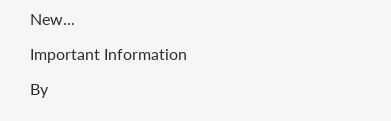New...

Important Information

By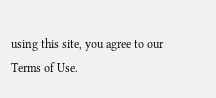using this site, you agree to our Terms of Use.